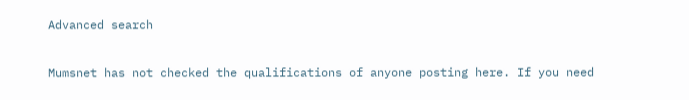Advanced search

Mumsnet has not checked the qualifications of anyone posting here. If you need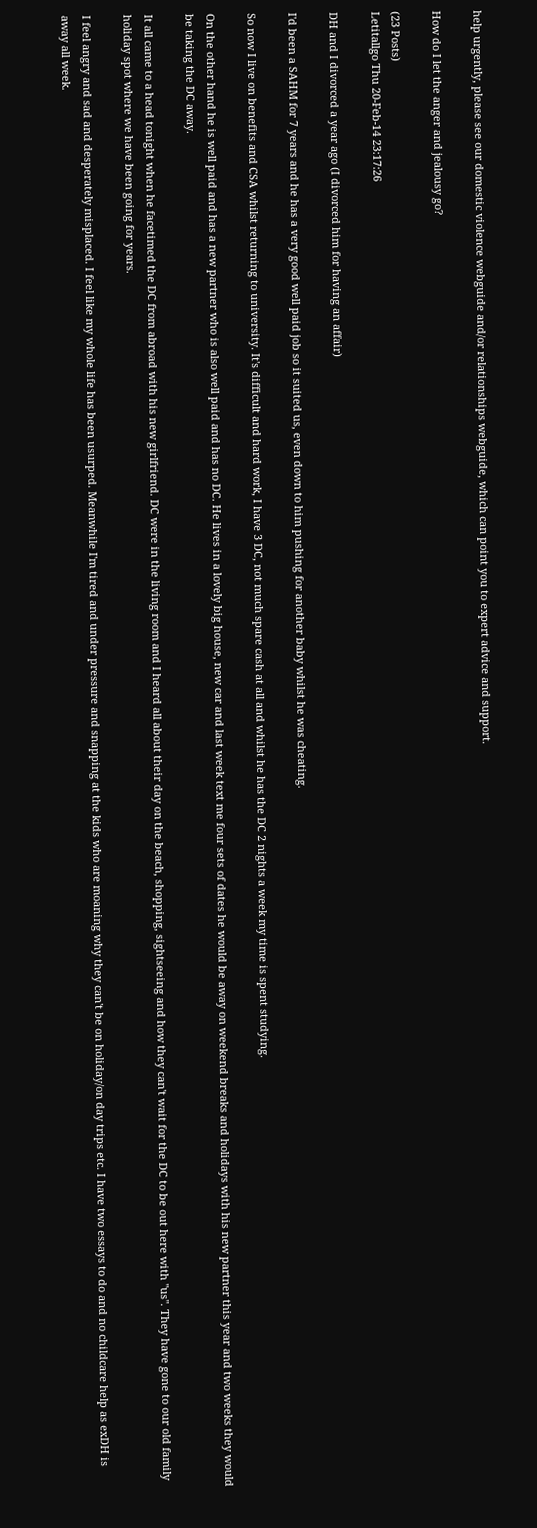help urgently, please see our domestic violence webguide and/or relationships webguide, which can point you to expert advice and support.

How do I let the anger and jealousy go?

(23 Posts)
Letitallgo Thu 20-Feb-14 23:17:26

DH and I divorced a year ago (I divorced him for having an affair)

I'd been a SAHM for 7 years and he has a very good well paid job so it suited us, even down to him pushing for another baby whilst he was cheating.

So now I live on benefits and CSA whilst returning to university. It's difficult and hard work, I have 3 DC, not much spare cash at all and whilst he has the DC 2 nights a week my time is spent studying.

On the other hand he is well paid and has a new partner who is also well paid and has no DC. He lives in a lovely big house, new car and last week text me four sets of dates he would be away on weekend breaks and holidays with his new partner this year and two weeks they would be taking the DC away.

It all came to a head tonight when he facetimed the DC from abroad with his new girlfriend. DC were in the living room and I heard all about their day on the beach, shopping, sightseeing and how they can't wait for the DC to be out here with "us". They have gone to our old family holiday spot where we have been going for years.

I feel angry and sad and desperately misplaced. I feel like my whole life has been usurped. Meanwhile I'm tired and under pressure and snapping at the kids who are moaning why they can't be on holiday/on day trips etc. I have two essays to do and no childcare help as exDH is away all week.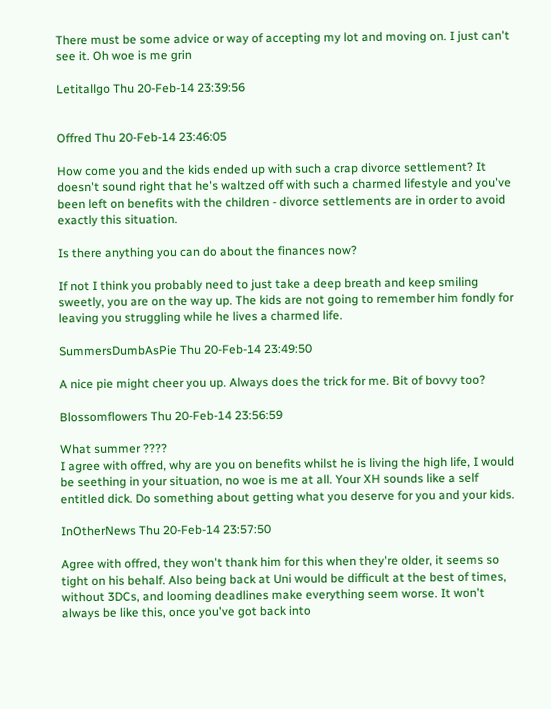There must be some advice or way of accepting my lot and moving on. I just can't see it. Oh woe is me grin

Letitallgo Thu 20-Feb-14 23:39:56


Offred Thu 20-Feb-14 23:46:05

How come you and the kids ended up with such a crap divorce settlement? It doesn't sound right that he's waltzed off with such a charmed lifestyle and you've been left on benefits with the children - divorce settlements are in order to avoid exactly this situation.

Is there anything you can do about the finances now?

If not I think you probably need to just take a deep breath and keep smiling sweetly, you are on the way up. The kids are not going to remember him fondly for leaving you struggling while he lives a charmed life.

SummersDumbAsPie Thu 20-Feb-14 23:49:50

A nice pie might cheer you up. Always does the trick for me. Bit of bovvy too?

Blossomflowers Thu 20-Feb-14 23:56:59

What summer ????
I agree with offred, why are you on benefits whilst he is living the high life, I would be seething in your situation, no woe is me at all. Your XH sounds like a self entitled dick. Do something about getting what you deserve for you and your kids.

InOtherNews Thu 20-Feb-14 23:57:50

Agree with offred, they won't thank him for this when they're older, it seems so tight on his behalf. Also being back at Uni would be difficult at the best of times, without 3DCs, and looming deadlines make everything seem worse. It won't always be like this, once you've got back into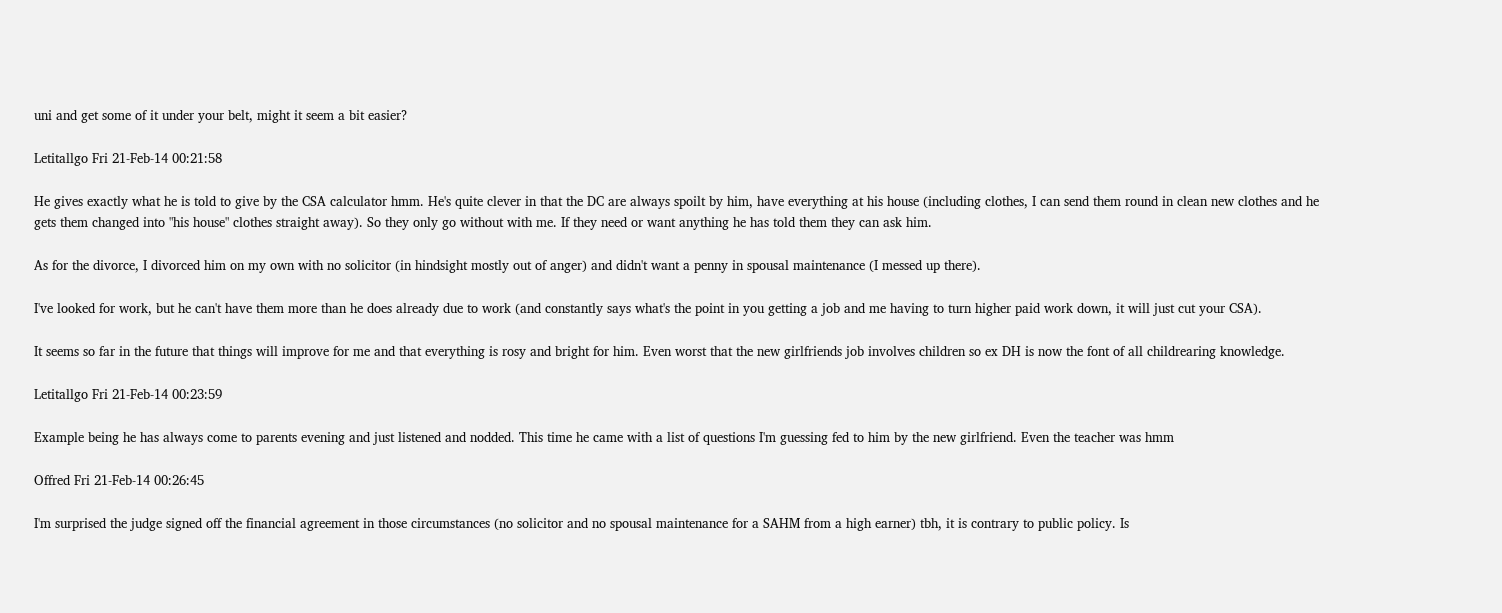uni and get some of it under your belt, might it seem a bit easier?

Letitallgo Fri 21-Feb-14 00:21:58

He gives exactly what he is told to give by the CSA calculator hmm. He's quite clever in that the DC are always spoilt by him, have everything at his house (including clothes, I can send them round in clean new clothes and he gets them changed into "his house" clothes straight away). So they only go without with me. If they need or want anything he has told them they can ask him.

As for the divorce, I divorced him on my own with no solicitor (in hindsight mostly out of anger) and didn't want a penny in spousal maintenance (I messed up there).

I've looked for work, but he can't have them more than he does already due to work (and constantly says what's the point in you getting a job and me having to turn higher paid work down, it will just cut your CSA).

It seems so far in the future that things will improve for me and that everything is rosy and bright for him. Even worst that the new girlfriends job involves children so ex DH is now the font of all childrearing knowledge.

Letitallgo Fri 21-Feb-14 00:23:59

Example being he has always come to parents evening and just listened and nodded. This time he came with a list of questions I'm guessing fed to him by the new girlfriend. Even the teacher was hmm

Offred Fri 21-Feb-14 00:26:45

I'm surprised the judge signed off the financial agreement in those circumstances (no solicitor and no spousal maintenance for a SAHM from a high earner) tbh, it is contrary to public policy. Is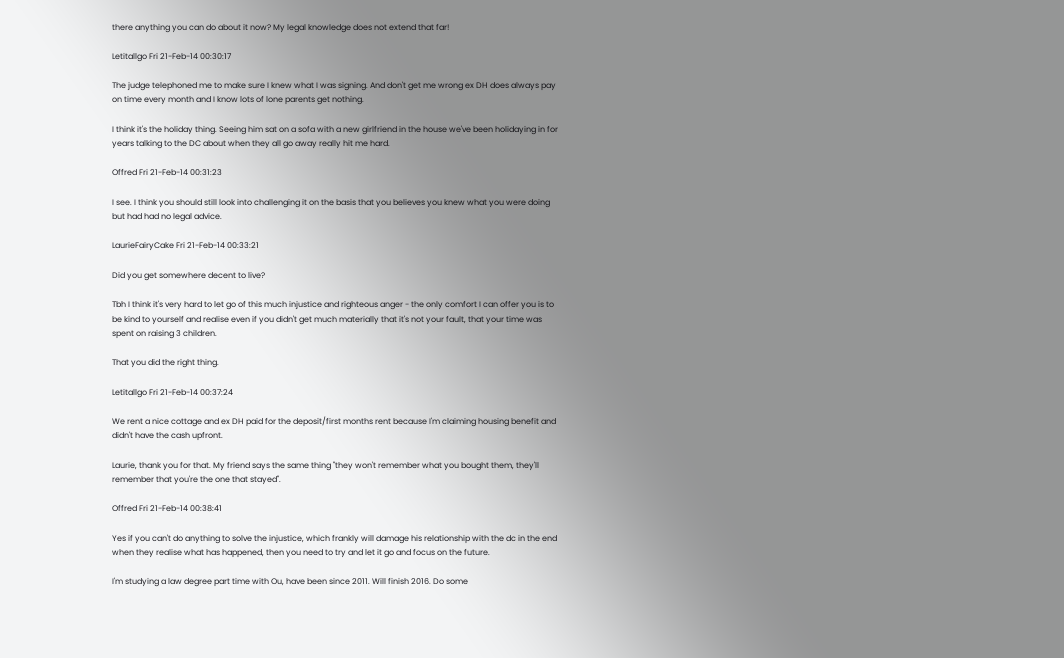there anything you can do about it now? My legal knowledge does not extend that far!

Letitallgo Fri 21-Feb-14 00:30:17

The judge telephoned me to make sure I knew what I was signing. And don't get me wrong ex DH does always pay on time every month and I know lots of lone parents get nothing.

I think it's the holiday thing. Seeing him sat on a sofa with a new girlfriend in the house we've been holidaying in for years talking to the DC about when they all go away really hit me hard.

Offred Fri 21-Feb-14 00:31:23

I see. I think you should still look into challenging it on the basis that you believes you knew what you were doing but had had no legal advice.

LaurieFairyCake Fri 21-Feb-14 00:33:21

Did you get somewhere decent to live?

Tbh I think it's very hard to let go of this much injustice and righteous anger - the only comfort I can offer you is to be kind to yourself and realise even if you didn't get much materially that it's not your fault, that your time was spent on raising 3 children.

That you did the right thing.

Letitallgo Fri 21-Feb-14 00:37:24

We rent a nice cottage and ex DH paid for the deposit/first months rent because I'm claiming housing benefit and didn't have the cash upfront.

Laurie, thank you for that. My friend says the same thing "they won't remember what you bought them, they'll remember that you're the one that stayed".

Offred Fri 21-Feb-14 00:38:41

Yes if you can't do anything to solve the injustice, which frankly will damage his relationship with the dc in the end when they realise what has happened, then you need to try and let it go and focus on the future.

I'm studying a law degree part time with Ou, have been since 2011. Will finish 2016. Do some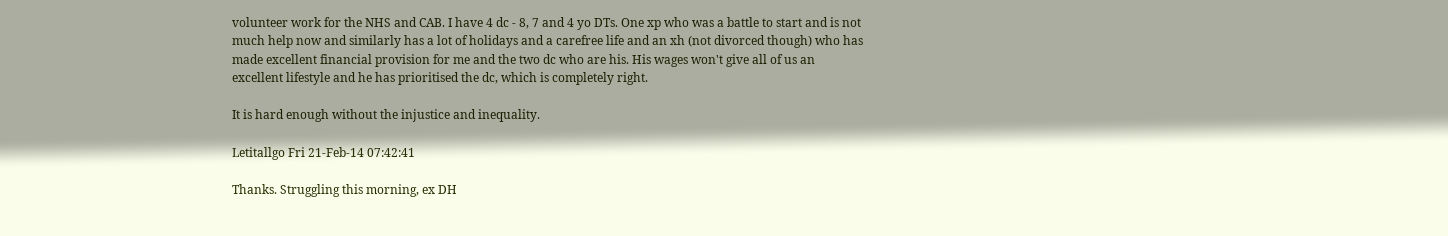volunteer work for the NHS and CAB. I have 4 dc - 8, 7 and 4 yo DTs. One xp who was a battle to start and is not much help now and similarly has a lot of holidays and a carefree life and an xh (not divorced though) who has made excellent financial provision for me and the two dc who are his. His wages won't give all of us an excellent lifestyle and he has prioritised the dc, which is completely right.

It is hard enough without the injustice and inequality.

Letitallgo Fri 21-Feb-14 07:42:41

Thanks. Struggling this morning, ex DH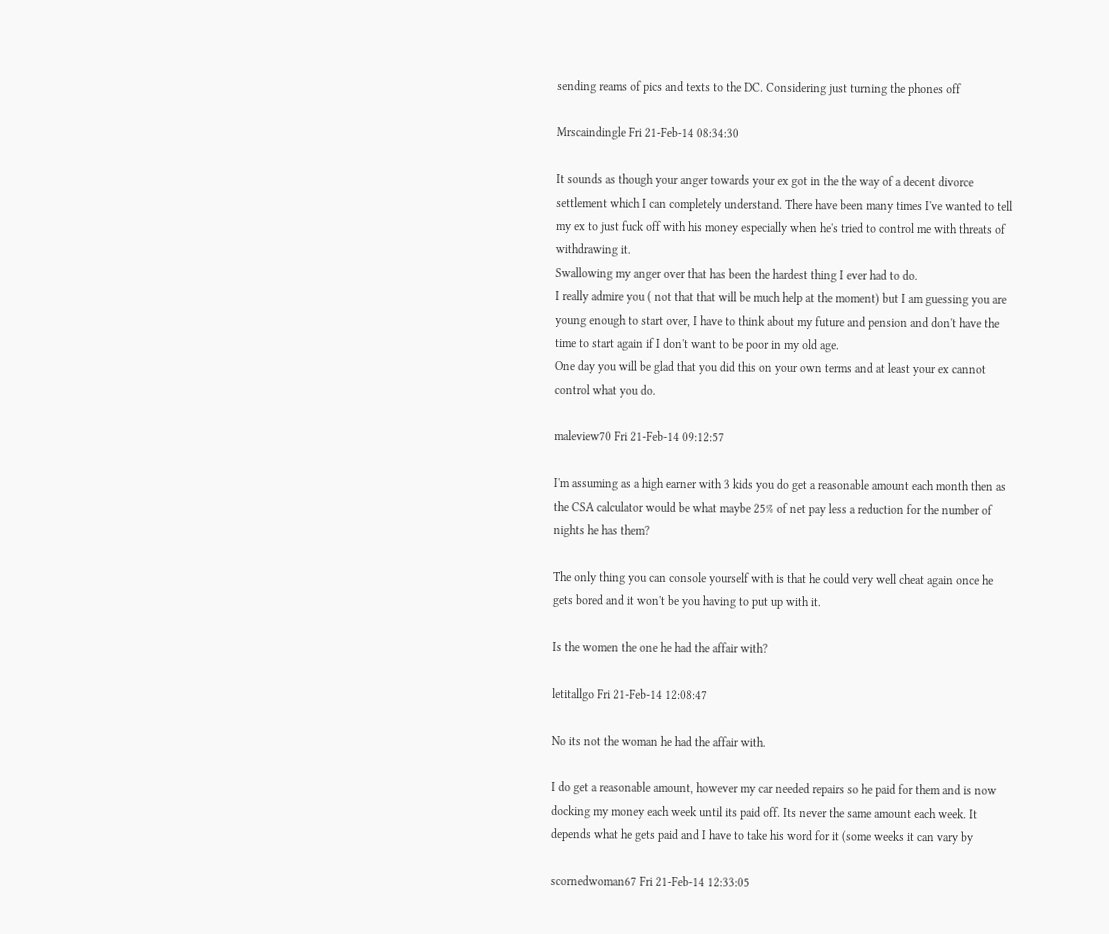sending reams of pics and texts to the DC. Considering just turning the phones off

Mrscaindingle Fri 21-Feb-14 08:34:30

It sounds as though your anger towards your ex got in the the way of a decent divorce settlement which I can completely understand. There have been many times I've wanted to tell my ex to just fuck off with his money especially when he's tried to control me with threats of withdrawing it.
Swallowing my anger over that has been the hardest thing I ever had to do.
I really admire you ( not that that will be much help at the moment) but I am guessing you are young enough to start over, I have to think about my future and pension and don't have the time to start again if I don't want to be poor in my old age.
One day you will be glad that you did this on your own terms and at least your ex cannot control what you do.

maleview70 Fri 21-Feb-14 09:12:57

I'm assuming as a high earner with 3 kids you do get a reasonable amount each month then as the CSA calculator would be what maybe 25% of net pay less a reduction for the number of nights he has them?

The only thing you can console yourself with is that he could very well cheat again once he gets bored and it won't be you having to put up with it.

Is the women the one he had the affair with?

letitallgo Fri 21-Feb-14 12:08:47

No its not the woman he had the affair with.

I do get a reasonable amount, however my car needed repairs so he paid for them and is now docking my money each week until its paid off. Its never the same amount each week. It depends what he gets paid and I have to take his word for it (some weeks it can vary by

scornedwoman67 Fri 21-Feb-14 12:33:05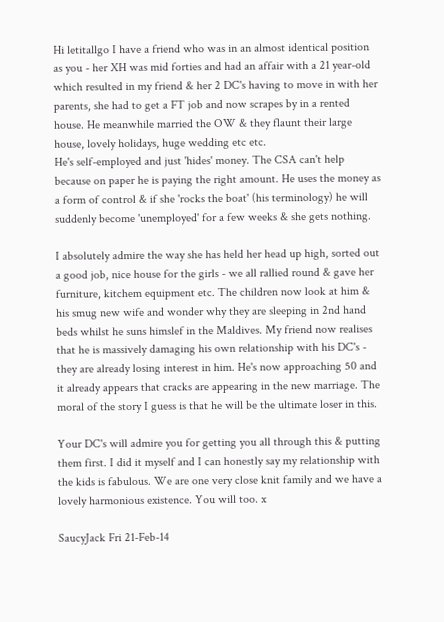Hi letitallgo I have a friend who was in an almost identical position as you - her XH was mid forties and had an affair with a 21 year-old which resulted in my friend & her 2 DC's having to move in with her parents, she had to get a FT job and now scrapes by in a rented house. He meanwhile married the OW & they flaunt their large house, lovely holidays, huge wedding etc etc.
He's self-employed and just 'hides' money. The CSA can't help because on paper he is paying the right amount. He uses the money as a form of control & if she 'rocks the boat' (his terminology) he will suddenly become 'unemployed' for a few weeks & she gets nothing.

I absolutely admire the way she has held her head up high, sorted out a good job, nice house for the girls - we all rallied round & gave her furniture, kitchem equipment etc. The children now look at him & his smug new wife and wonder why they are sleeping in 2nd hand beds whilst he suns himslef in the Maldives. My friend now realises that he is massively damaging his own relationship with his DC's - they are already losing interest in him. He's now approaching 50 and it already appears that cracks are appearing in the new marriage. The moral of the story I guess is that he will be the ultimate loser in this.

Your DC's will admire you for getting you all through this & putting them first. I did it myself and I can honestly say my relationship with the kids is fabulous. We are one very close knit family and we have a lovely harmonious existence. You will too. x

SaucyJack Fri 21-Feb-14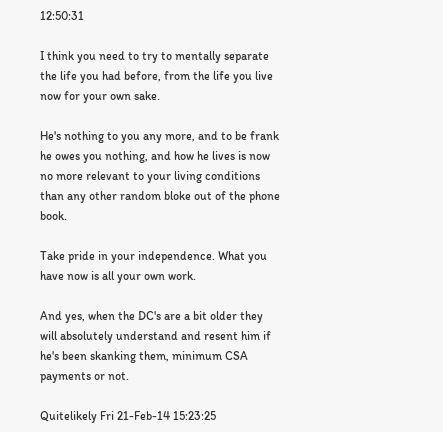12:50:31

I think you need to try to mentally separate the life you had before, from the life you live now for your own sake.

He's nothing to you any more, and to be frank he owes you nothing, and how he lives is now no more relevant to your living conditions than any other random bloke out of the phone book.

Take pride in your independence. What you have now is all your own work.

And yes, when the DC's are a bit older they will absolutely understand and resent him if he's been skanking them, minimum CSA payments or not.

Quitelikely Fri 21-Feb-14 15:23:25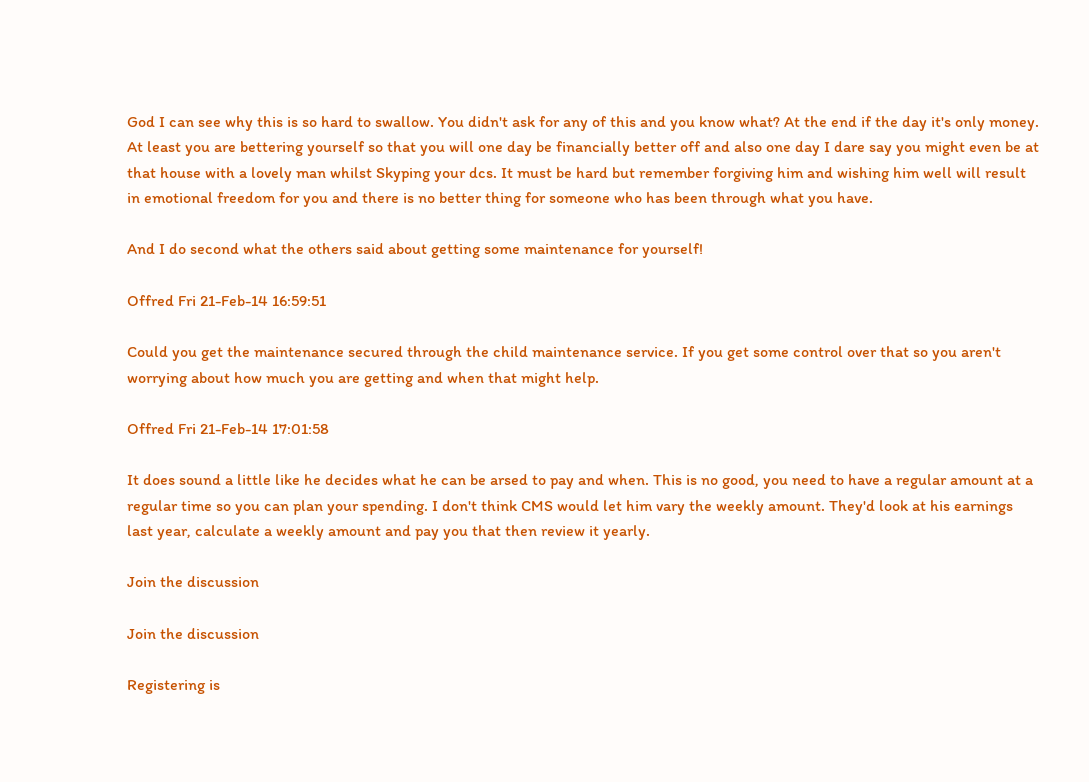God I can see why this is so hard to swallow. You didn't ask for any of this and you know what? At the end if the day it's only money. At least you are bettering yourself so that you will one day be financially better off and also one day I dare say you might even be at that house with a lovely man whilst Skyping your dcs. It must be hard but remember forgiving him and wishing him well will result in emotional freedom for you and there is no better thing for someone who has been through what you have.

And I do second what the others said about getting some maintenance for yourself!

Offred Fri 21-Feb-14 16:59:51

Could you get the maintenance secured through the child maintenance service. If you get some control over that so you aren't worrying about how much you are getting and when that might help.

Offred Fri 21-Feb-14 17:01:58

It does sound a little like he decides what he can be arsed to pay and when. This is no good, you need to have a regular amount at a regular time so you can plan your spending. I don't think CMS would let him vary the weekly amount. They'd look at his earnings last year, calculate a weekly amount and pay you that then review it yearly.

Join the discussion

Join the discussion

Registering is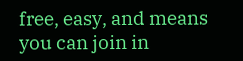free, easy, and means you can join in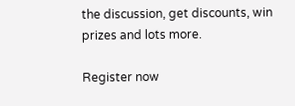the discussion, get discounts, win prizes and lots more.

Register now